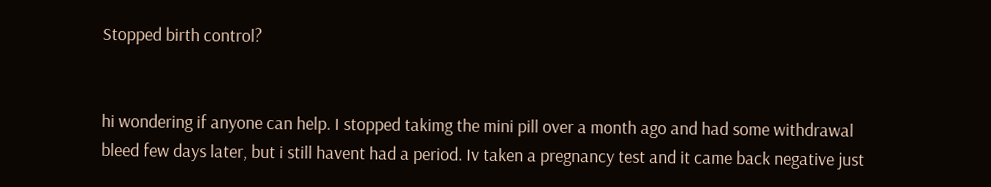Stopped birth control?


hi wondering if anyone can help. I stopped takimg the mini pill over a month ago and had some withdrawal bleed few days later, but i still havent had a period. Iv taken a pregnancy test and it came back negative just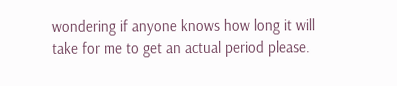wondering if anyone knows how long it will take for me to get an actual period please.